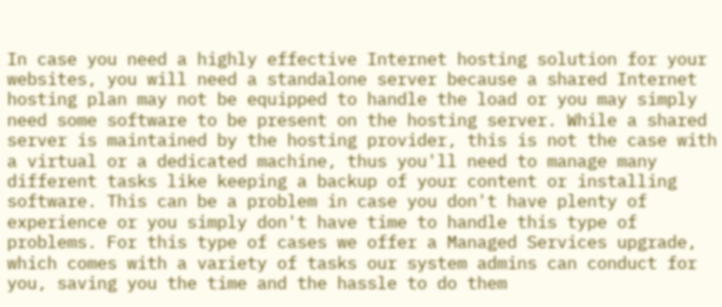In case you need a highly effective Internet hosting solution for your websites, you will need a standalone server because a shared Internet hosting plan may not be equipped to handle the load or you may simply need some software to be present on the hosting server. While a shared server is maintained by the hosting provider, this is not the case with a virtual or a dedicated machine, thus you'll need to manage many different tasks like keeping a backup of your content or installing software. This can be a problem in case you don't have plenty of experience or you simply don't have time to handle this type of problems. For this type of cases we offer a Managed Services upgrade, which comes with a variety of tasks our system admins can conduct for you, saving you the time and the hassle to do them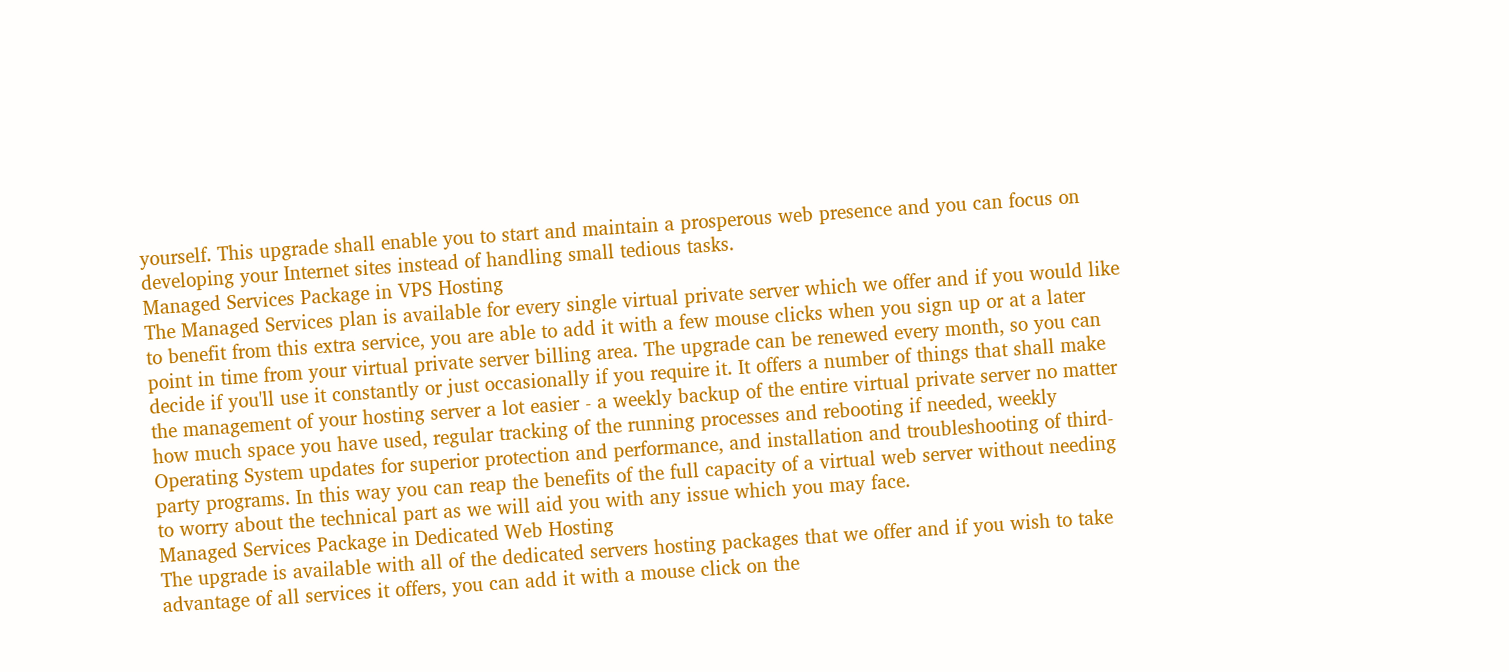yourself. This upgrade shall enable you to start and maintain a prosperous web presence and you can focus on developing your Internet sites instead of handling small tedious tasks.
Managed Services Package in VPS Hosting
The Managed Services plan is available for every single virtual private server which we offer and if you would like to benefit from this extra service, you are able to add it with a few mouse clicks when you sign up or at a later point in time from your virtual private server billing area. The upgrade can be renewed every month, so you can decide if you'll use it constantly or just occasionally if you require it. It offers a number of things that shall make the management of your hosting server a lot easier - a weekly backup of the entire virtual private server no matter how much space you have used, regular tracking of the running processes and rebooting if needed, weekly Operating System updates for superior protection and performance, and installation and troubleshooting of third-party programs. In this way you can reap the benefits of the full capacity of a virtual web server without needing to worry about the technical part as we will aid you with any issue which you may face.
Managed Services Package in Dedicated Web Hosting
The upgrade is available with all of the dedicated servers hosting packages that we offer and if you wish to take advantage of all services it offers, you can add it with a mouse click on the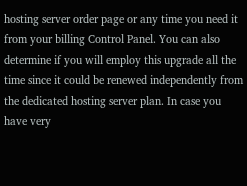hosting server order page or any time you need it from your billing Control Panel. You can also determine if you will employ this upgrade all the time since it could be renewed independently from the dedicated hosting server plan. In case you have very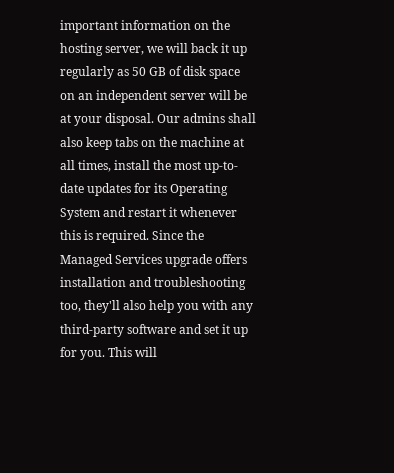important information on the hosting server, we will back it up regularly as 50 GB of disk space on an independent server will be at your disposal. Our admins shall also keep tabs on the machine at all times, install the most up-to-date updates for its Operating System and restart it whenever this is required. Since the Managed Services upgrade offers installation and troubleshooting too, they'll also help you with any third-party software and set it up for you. This will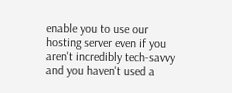enable you to use our hosting server even if you aren't incredibly tech-savvy and you haven't used a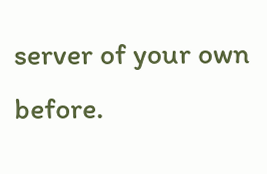server of your own before.